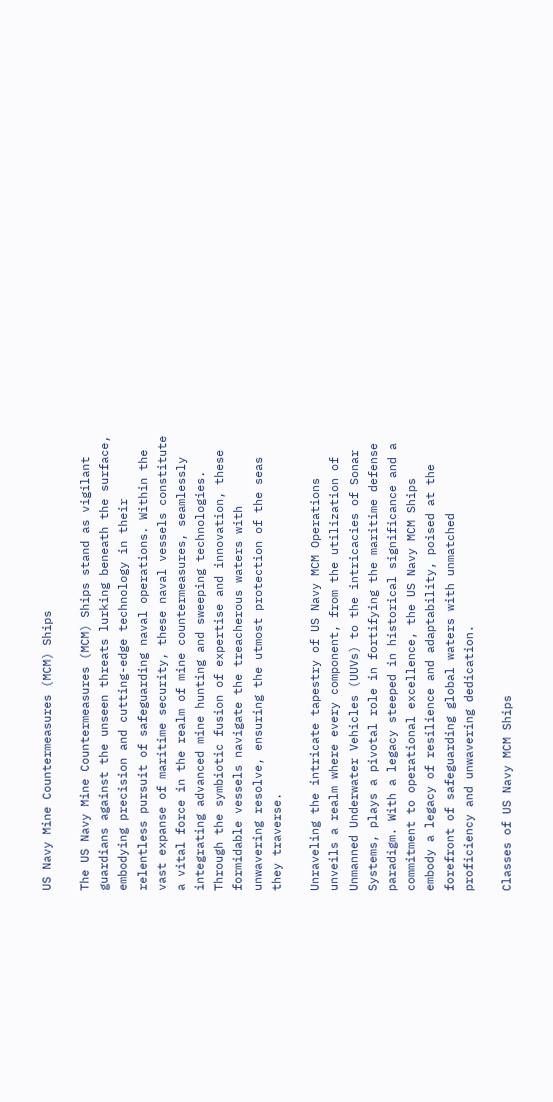US Navy Mine Countermeasures (MCM) Ships

The US Navy Mine Countermeasures (MCM) Ships stand as vigilant guardians against the unseen threats lurking beneath the surface, embodying precision and cutting-edge technology in their relentless pursuit of safeguarding naval operations. Within the vast expanse of maritime security, these naval vessels constitute a vital force in the realm of mine countermeasures, seamlessly integrating advanced mine hunting and sweeping technologies. Through the symbiotic fusion of expertise and innovation, these formidable vessels navigate the treacherous waters with unwavering resolve, ensuring the utmost protection of the seas they traverse.

Unraveling the intricate tapestry of US Navy MCM Operations unveils a realm where every component, from the utilization of Unmanned Underwater Vehicles (UUVs) to the intricacies of Sonar Systems, plays a pivotal role in fortifying the maritime defense paradigm. With a legacy steeped in historical significance and a commitment to operational excellence, the US Navy MCM Ships embody a legacy of resilience and adaptability, poised at the forefront of safeguarding global waters with unmatched proficiency and unwavering dedication.

Classes of US Navy MCM Ships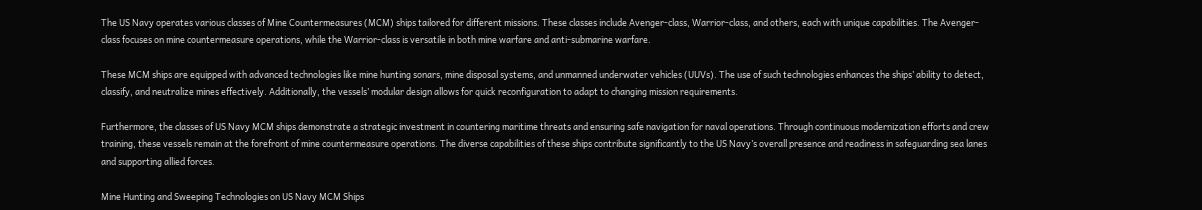The US Navy operates various classes of Mine Countermeasures (MCM) ships tailored for different missions. These classes include Avenger-class, Warrior-class, and others, each with unique capabilities. The Avenger-class focuses on mine countermeasure operations, while the Warrior-class is versatile in both mine warfare and anti-submarine warfare.

These MCM ships are equipped with advanced technologies like mine hunting sonars, mine disposal systems, and unmanned underwater vehicles (UUVs). The use of such technologies enhances the ships’ ability to detect, classify, and neutralize mines effectively. Additionally, the vessels’ modular design allows for quick reconfiguration to adapt to changing mission requirements.

Furthermore, the classes of US Navy MCM ships demonstrate a strategic investment in countering maritime threats and ensuring safe navigation for naval operations. Through continuous modernization efforts and crew training, these vessels remain at the forefront of mine countermeasure operations. The diverse capabilities of these ships contribute significantly to the US Navy’s overall presence and readiness in safeguarding sea lanes and supporting allied forces.

Mine Hunting and Sweeping Technologies on US Navy MCM Ships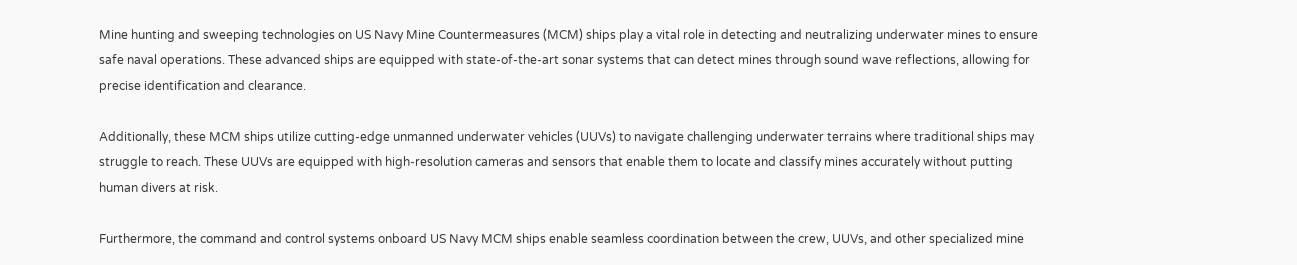Mine hunting and sweeping technologies on US Navy Mine Countermeasures (MCM) ships play a vital role in detecting and neutralizing underwater mines to ensure safe naval operations. These advanced ships are equipped with state-of-the-art sonar systems that can detect mines through sound wave reflections, allowing for precise identification and clearance.

Additionally, these MCM ships utilize cutting-edge unmanned underwater vehicles (UUVs) to navigate challenging underwater terrains where traditional ships may struggle to reach. These UUVs are equipped with high-resolution cameras and sensors that enable them to locate and classify mines accurately without putting human divers at risk.

Furthermore, the command and control systems onboard US Navy MCM ships enable seamless coordination between the crew, UUVs, and other specialized mine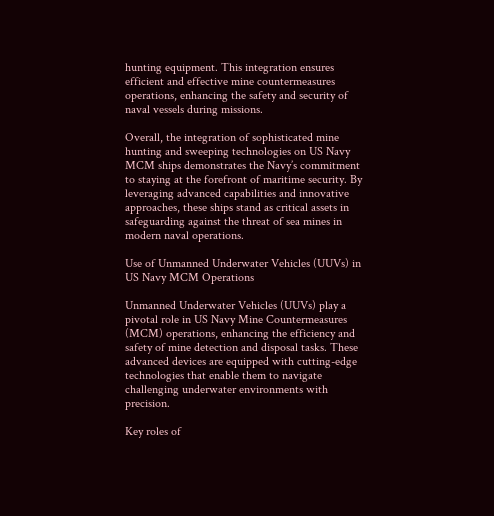hunting equipment. This integration ensures efficient and effective mine countermeasures operations, enhancing the safety and security of naval vessels during missions.

Overall, the integration of sophisticated mine hunting and sweeping technologies on US Navy MCM ships demonstrates the Navy’s commitment to staying at the forefront of maritime security. By leveraging advanced capabilities and innovative approaches, these ships stand as critical assets in safeguarding against the threat of sea mines in modern naval operations.

Use of Unmanned Underwater Vehicles (UUVs) in US Navy MCM Operations

Unmanned Underwater Vehicles (UUVs) play a pivotal role in US Navy Mine Countermeasures (MCM) operations, enhancing the efficiency and safety of mine detection and disposal tasks. These advanced devices are equipped with cutting-edge technologies that enable them to navigate challenging underwater environments with precision.

Key roles of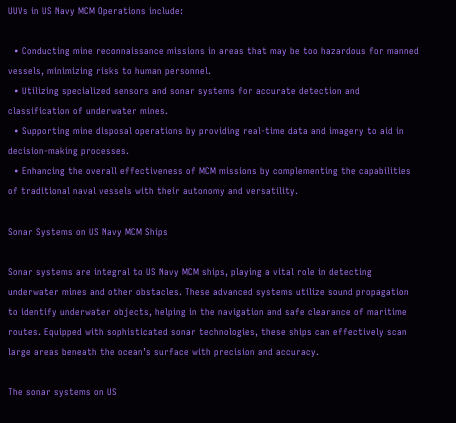UUVs in US Navy MCM Operations include:

  • Conducting mine reconnaissance missions in areas that may be too hazardous for manned vessels, minimizing risks to human personnel.
  • Utilizing specialized sensors and sonar systems for accurate detection and classification of underwater mines.
  • Supporting mine disposal operations by providing real-time data and imagery to aid in decision-making processes.
  • Enhancing the overall effectiveness of MCM missions by complementing the capabilities of traditional naval vessels with their autonomy and versatility.

Sonar Systems on US Navy MCM Ships

Sonar systems are integral to US Navy MCM ships, playing a vital role in detecting underwater mines and other obstacles. These advanced systems utilize sound propagation to identify underwater objects, helping in the navigation and safe clearance of maritime routes. Equipped with sophisticated sonar technologies, these ships can effectively scan large areas beneath the ocean’s surface with precision and accuracy.

The sonar systems on US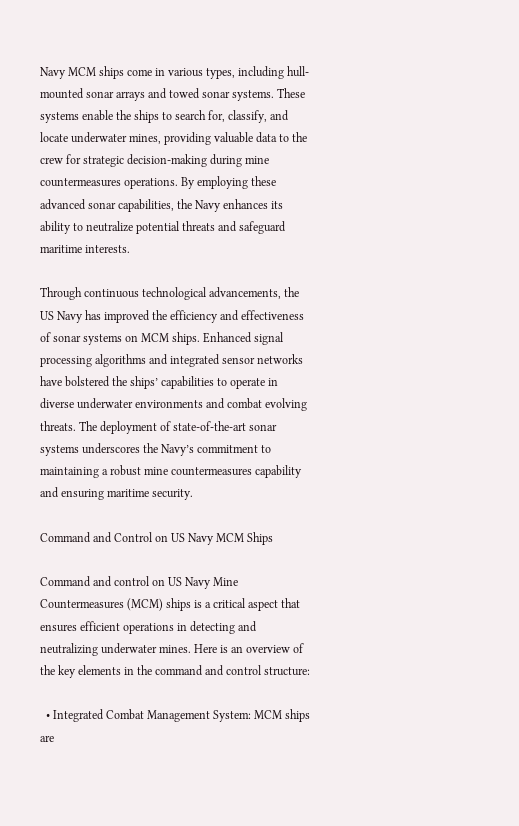Navy MCM ships come in various types, including hull-mounted sonar arrays and towed sonar systems. These systems enable the ships to search for, classify, and locate underwater mines, providing valuable data to the crew for strategic decision-making during mine countermeasures operations. By employing these advanced sonar capabilities, the Navy enhances its ability to neutralize potential threats and safeguard maritime interests.

Through continuous technological advancements, the US Navy has improved the efficiency and effectiveness of sonar systems on MCM ships. Enhanced signal processing algorithms and integrated sensor networks have bolstered the ships’ capabilities to operate in diverse underwater environments and combat evolving threats. The deployment of state-of-the-art sonar systems underscores the Navy’s commitment to maintaining a robust mine countermeasures capability and ensuring maritime security.

Command and Control on US Navy MCM Ships

Command and control on US Navy Mine Countermeasures (MCM) ships is a critical aspect that ensures efficient operations in detecting and neutralizing underwater mines. Here is an overview of the key elements in the command and control structure:

  • Integrated Combat Management System: MCM ships are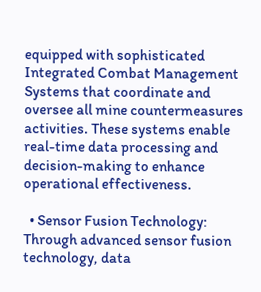equipped with sophisticated Integrated Combat Management Systems that coordinate and oversee all mine countermeasures activities. These systems enable real-time data processing and decision-making to enhance operational effectiveness.

  • Sensor Fusion Technology: Through advanced sensor fusion technology, data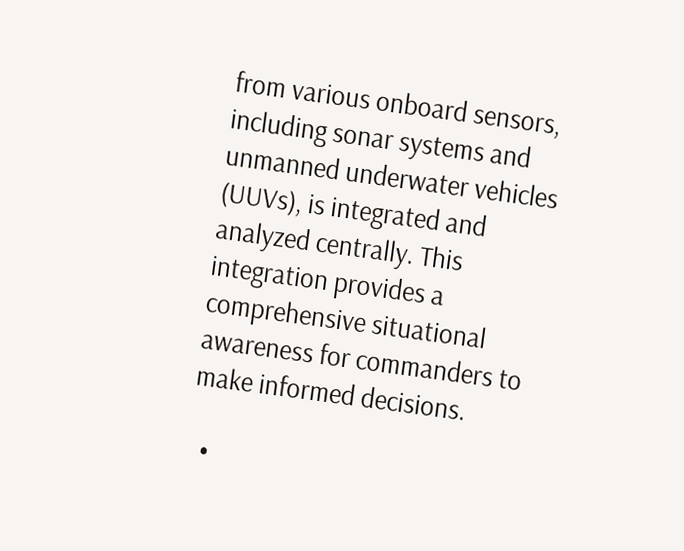from various onboard sensors, including sonar systems and unmanned underwater vehicles (UUVs), is integrated and analyzed centrally. This integration provides a comprehensive situational awareness for commanders to make informed decisions.

  •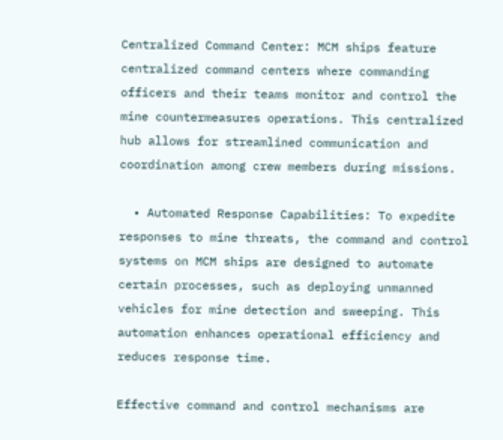Centralized Command Center: MCM ships feature centralized command centers where commanding officers and their teams monitor and control the mine countermeasures operations. This centralized hub allows for streamlined communication and coordination among crew members during missions.

  • Automated Response Capabilities: To expedite responses to mine threats, the command and control systems on MCM ships are designed to automate certain processes, such as deploying unmanned vehicles for mine detection and sweeping. This automation enhances operational efficiency and reduces response time.

Effective command and control mechanisms are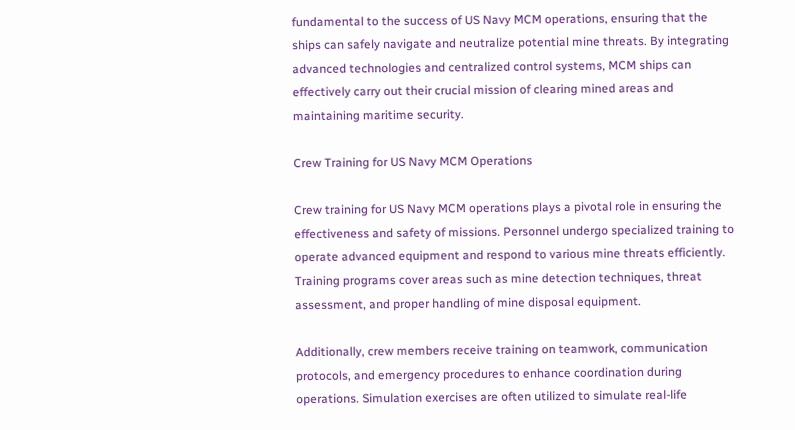fundamental to the success of US Navy MCM operations, ensuring that the ships can safely navigate and neutralize potential mine threats. By integrating advanced technologies and centralized control systems, MCM ships can effectively carry out their crucial mission of clearing mined areas and maintaining maritime security.

Crew Training for US Navy MCM Operations

Crew training for US Navy MCM operations plays a pivotal role in ensuring the effectiveness and safety of missions. Personnel undergo specialized training to operate advanced equipment and respond to various mine threats efficiently. Training programs cover areas such as mine detection techniques, threat assessment, and proper handling of mine disposal equipment.

Additionally, crew members receive training on teamwork, communication protocols, and emergency procedures to enhance coordination during operations. Simulation exercises are often utilized to simulate real-life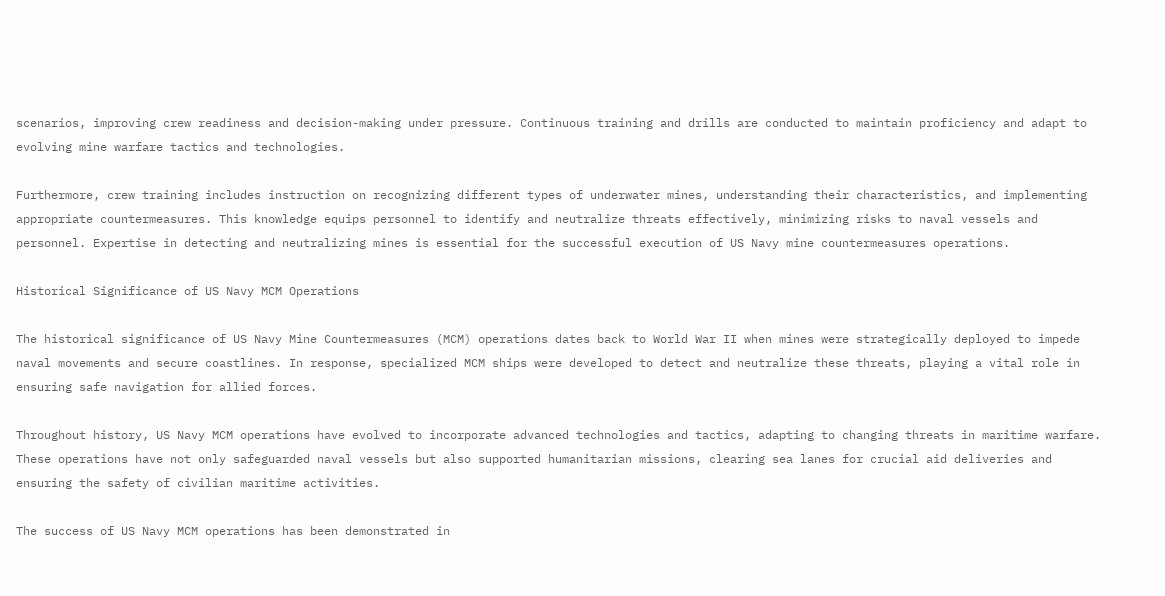scenarios, improving crew readiness and decision-making under pressure. Continuous training and drills are conducted to maintain proficiency and adapt to evolving mine warfare tactics and technologies.

Furthermore, crew training includes instruction on recognizing different types of underwater mines, understanding their characteristics, and implementing appropriate countermeasures. This knowledge equips personnel to identify and neutralize threats effectively, minimizing risks to naval vessels and personnel. Expertise in detecting and neutralizing mines is essential for the successful execution of US Navy mine countermeasures operations.

Historical Significance of US Navy MCM Operations

The historical significance of US Navy Mine Countermeasures (MCM) operations dates back to World War II when mines were strategically deployed to impede naval movements and secure coastlines. In response, specialized MCM ships were developed to detect and neutralize these threats, playing a vital role in ensuring safe navigation for allied forces.

Throughout history, US Navy MCM operations have evolved to incorporate advanced technologies and tactics, adapting to changing threats in maritime warfare. These operations have not only safeguarded naval vessels but also supported humanitarian missions, clearing sea lanes for crucial aid deliveries and ensuring the safety of civilian maritime activities.

The success of US Navy MCM operations has been demonstrated in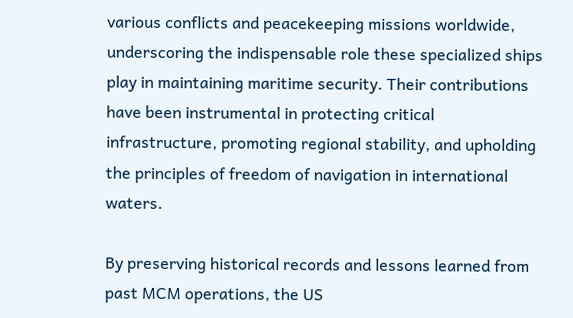various conflicts and peacekeeping missions worldwide, underscoring the indispensable role these specialized ships play in maintaining maritime security. Their contributions have been instrumental in protecting critical infrastructure, promoting regional stability, and upholding the principles of freedom of navigation in international waters.

By preserving historical records and lessons learned from past MCM operations, the US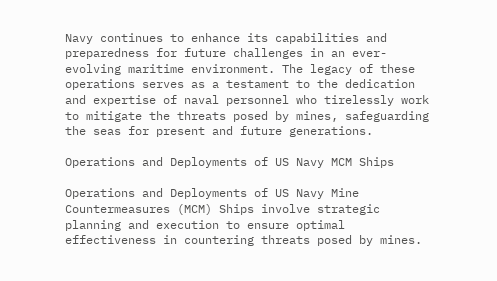Navy continues to enhance its capabilities and preparedness for future challenges in an ever-evolving maritime environment. The legacy of these operations serves as a testament to the dedication and expertise of naval personnel who tirelessly work to mitigate the threats posed by mines, safeguarding the seas for present and future generations.

Operations and Deployments of US Navy MCM Ships

Operations and Deployments of US Navy Mine Countermeasures (MCM) Ships involve strategic planning and execution to ensure optimal effectiveness in countering threats posed by mines.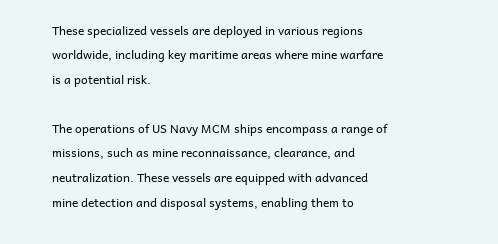These specialized vessels are deployed in various regions worldwide, including key maritime areas where mine warfare is a potential risk.

The operations of US Navy MCM ships encompass a range of missions, such as mine reconnaissance, clearance, and neutralization. These vessels are equipped with advanced mine detection and disposal systems, enabling them to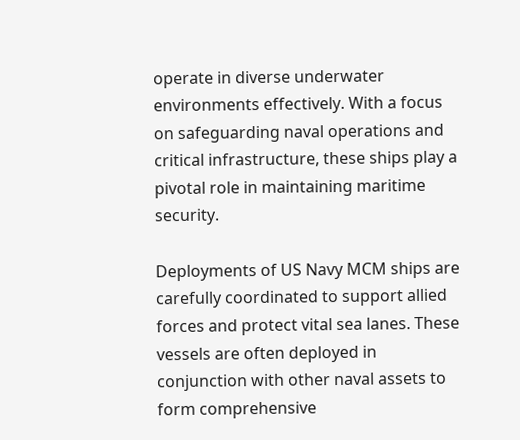operate in diverse underwater environments effectively. With a focus on safeguarding naval operations and critical infrastructure, these ships play a pivotal role in maintaining maritime security.

Deployments of US Navy MCM ships are carefully coordinated to support allied forces and protect vital sea lanes. These vessels are often deployed in conjunction with other naval assets to form comprehensive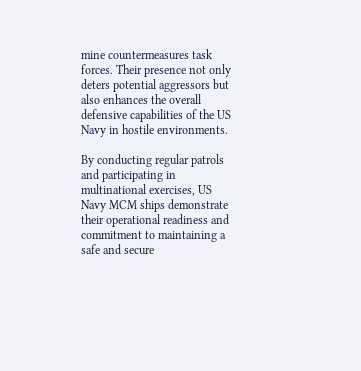mine countermeasures task forces. Their presence not only deters potential aggressors but also enhances the overall defensive capabilities of the US Navy in hostile environments.

By conducting regular patrols and participating in multinational exercises, US Navy MCM ships demonstrate their operational readiness and commitment to maintaining a safe and secure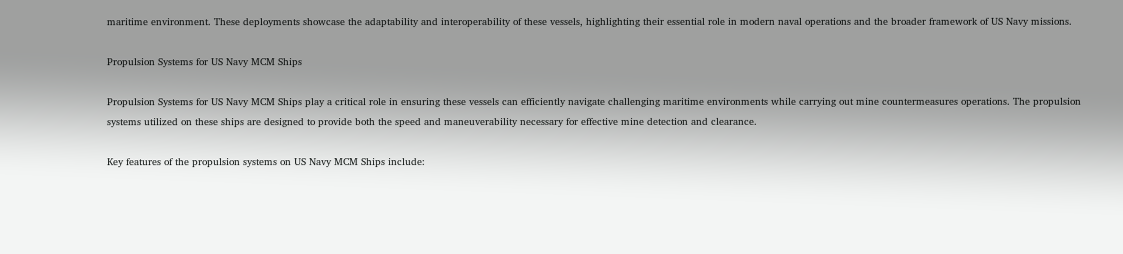maritime environment. These deployments showcase the adaptability and interoperability of these vessels, highlighting their essential role in modern naval operations and the broader framework of US Navy missions.

Propulsion Systems for US Navy MCM Ships

Propulsion Systems for US Navy MCM Ships play a critical role in ensuring these vessels can efficiently navigate challenging maritime environments while carrying out mine countermeasures operations. The propulsion systems utilized on these ships are designed to provide both the speed and maneuverability necessary for effective mine detection and clearance.

Key features of the propulsion systems on US Navy MCM Ships include: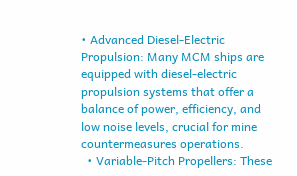• Advanced Diesel-Electric Propulsion: Many MCM ships are equipped with diesel-electric propulsion systems that offer a balance of power, efficiency, and low noise levels, crucial for mine countermeasures operations.
  • Variable-Pitch Propellers: These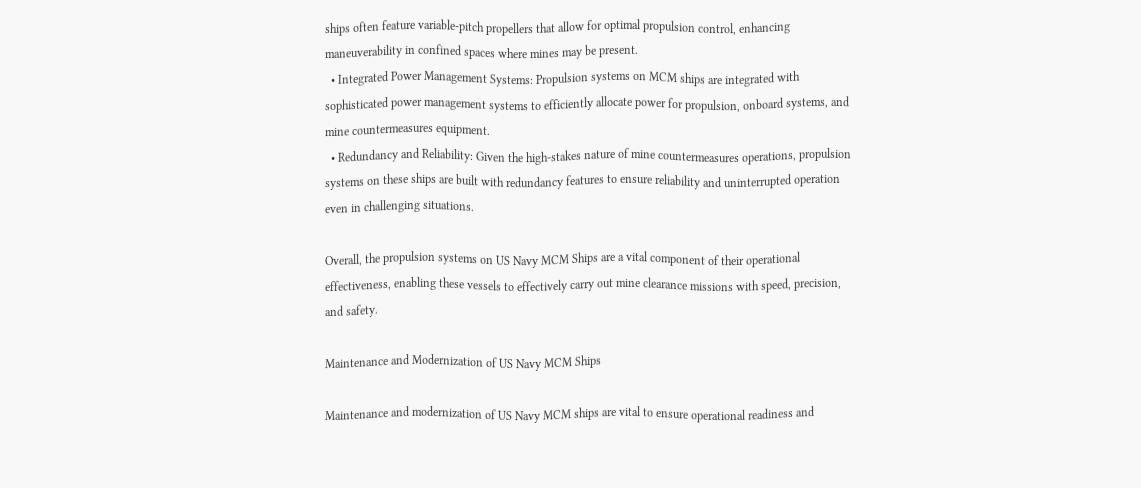ships often feature variable-pitch propellers that allow for optimal propulsion control, enhancing maneuverability in confined spaces where mines may be present.
  • Integrated Power Management Systems: Propulsion systems on MCM ships are integrated with sophisticated power management systems to efficiently allocate power for propulsion, onboard systems, and mine countermeasures equipment.
  • Redundancy and Reliability: Given the high-stakes nature of mine countermeasures operations, propulsion systems on these ships are built with redundancy features to ensure reliability and uninterrupted operation even in challenging situations.

Overall, the propulsion systems on US Navy MCM Ships are a vital component of their operational effectiveness, enabling these vessels to effectively carry out mine clearance missions with speed, precision, and safety.

Maintenance and Modernization of US Navy MCM Ships

Maintenance and modernization of US Navy MCM ships are vital to ensure operational readiness and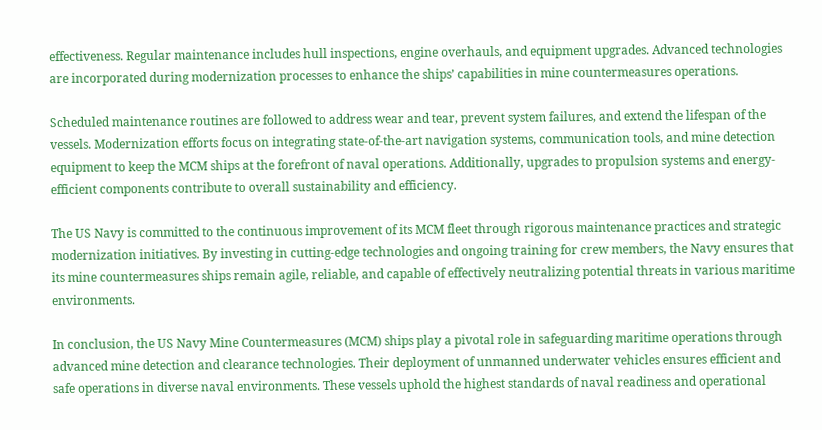effectiveness. Regular maintenance includes hull inspections, engine overhauls, and equipment upgrades. Advanced technologies are incorporated during modernization processes to enhance the ships’ capabilities in mine countermeasures operations.

Scheduled maintenance routines are followed to address wear and tear, prevent system failures, and extend the lifespan of the vessels. Modernization efforts focus on integrating state-of-the-art navigation systems, communication tools, and mine detection equipment to keep the MCM ships at the forefront of naval operations. Additionally, upgrades to propulsion systems and energy-efficient components contribute to overall sustainability and efficiency.

The US Navy is committed to the continuous improvement of its MCM fleet through rigorous maintenance practices and strategic modernization initiatives. By investing in cutting-edge technologies and ongoing training for crew members, the Navy ensures that its mine countermeasures ships remain agile, reliable, and capable of effectively neutralizing potential threats in various maritime environments.

In conclusion, the US Navy Mine Countermeasures (MCM) ships play a pivotal role in safeguarding maritime operations through advanced mine detection and clearance technologies. Their deployment of unmanned underwater vehicles ensures efficient and safe operations in diverse naval environments. These vessels uphold the highest standards of naval readiness and operational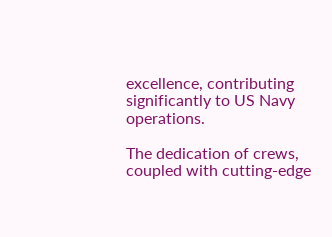excellence, contributing significantly to US Navy operations.

The dedication of crews, coupled with cutting-edge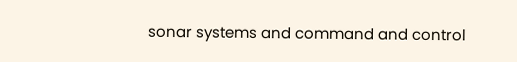sonar systems and command and control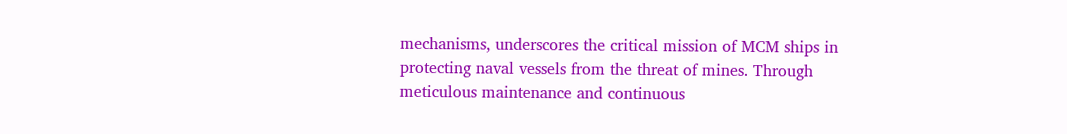mechanisms, underscores the critical mission of MCM ships in protecting naval vessels from the threat of mines. Through meticulous maintenance and continuous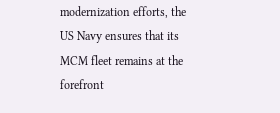modernization efforts, the US Navy ensures that its MCM fleet remains at the forefront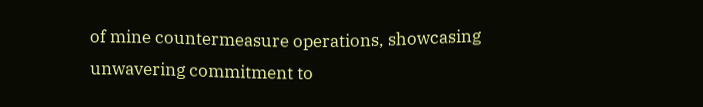of mine countermeasure operations, showcasing unwavering commitment to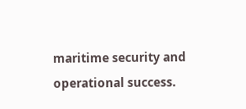maritime security and operational success.